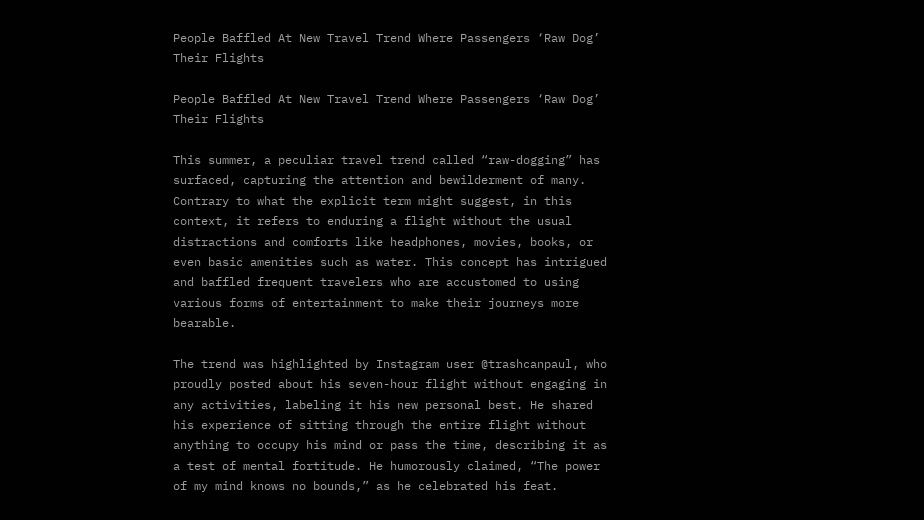People Baffled At New Travel Trend Where Passengers ‘Raw Dog’ Their Flights

People Baffled At New Travel Trend Where Passengers ‘Raw Dog’ Their Flights

This summer, a peculiar travel trend called “raw-dogging” has surfaced, capturing the attention and bewilderment of many. Contrary to what the explicit term might suggest, in this context, it refers to enduring a flight without the usual distractions and comforts like headphones, movies, books, or even basic amenities such as water. This concept has intrigued and baffled frequent travelers who are accustomed to using various forms of entertainment to make their journeys more bearable.

The trend was highlighted by Instagram user @trashcanpaul, who proudly posted about his seven-hour flight without engaging in any activities, labeling it his new personal best. He shared his experience of sitting through the entire flight without anything to occupy his mind or pass the time, describing it as a test of mental fortitude. He humorously claimed, “The power of my mind knows no bounds,” as he celebrated his feat.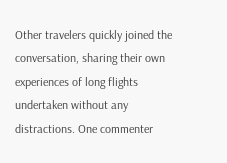Other travelers quickly joined the conversation, sharing their own experiences of long flights undertaken without any distractions. One commenter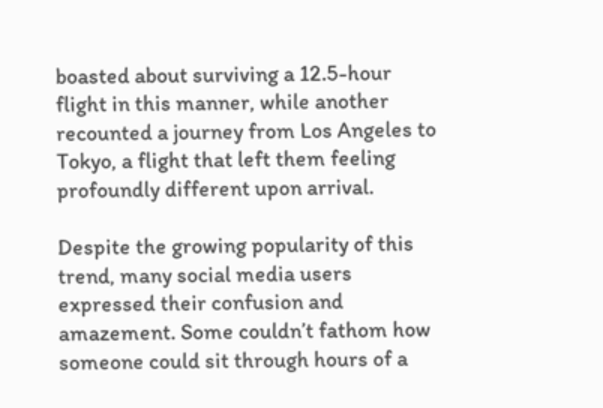boasted about surviving a 12.5-hour flight in this manner, while another recounted a journey from Los Angeles to Tokyo, a flight that left them feeling profoundly different upon arrival.

Despite the growing popularity of this trend, many social media users expressed their confusion and amazement. Some couldn’t fathom how someone could sit through hours of a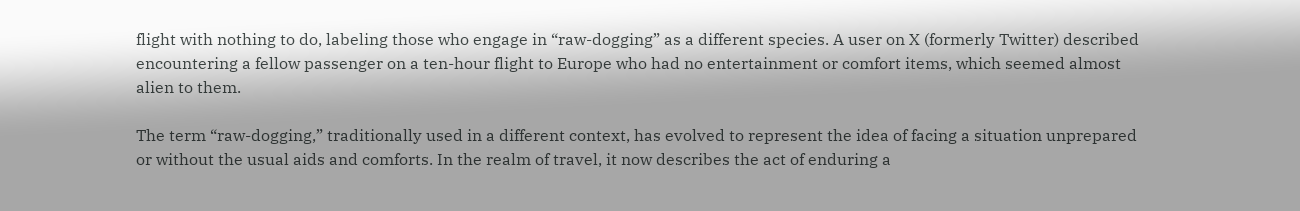flight with nothing to do, labeling those who engage in “raw-dogging” as a different species. A user on X (formerly Twitter) described encountering a fellow passenger on a ten-hour flight to Europe who had no entertainment or comfort items, which seemed almost alien to them.

The term “raw-dogging,” traditionally used in a different context, has evolved to represent the idea of facing a situation unprepared or without the usual aids and comforts. In the realm of travel, it now describes the act of enduring a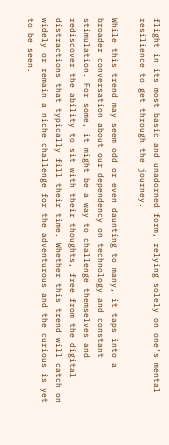flight in its most basic and unadorned form, relying solely on one’s mental resilience to get through the journey.

While this trend may seem odd or even daunting to many, it taps into a broader conversation about our dependency on technology and constant stimulation. For some, it might be a way to challenge themselves and rediscover the ability to sit with their thoughts, free from the digital distractions that typically fill their time. Whether this trend will catch on widely or remain a niche challenge for the adventurous and the curious is yet to be seen.